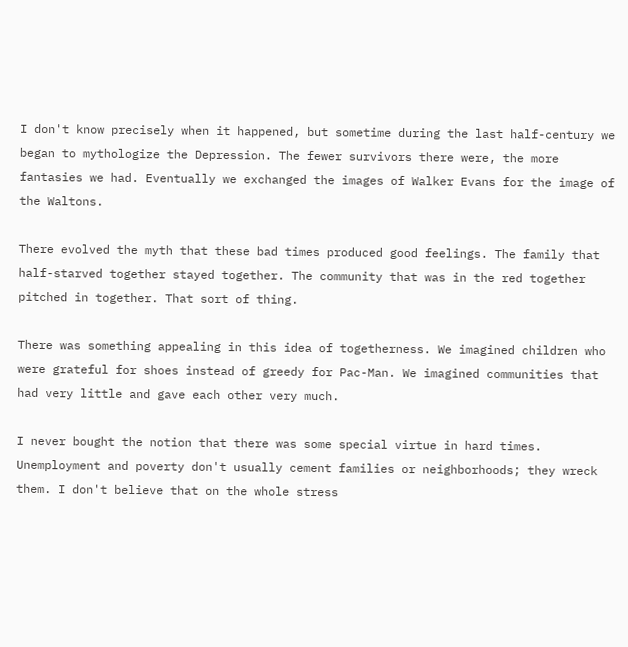I don't know precisely when it happened, but sometime during the last half-century we began to mythologize the Depression. The fewer survivors there were, the more fantasies we had. Eventually we exchanged the images of Walker Evans for the image of the Waltons.

There evolved the myth that these bad times produced good feelings. The family that half-starved together stayed together. The community that was in the red together pitched in together. That sort of thing.

There was something appealing in this idea of togetherness. We imagined children who were grateful for shoes instead of greedy for Pac-Man. We imagined communities that had very little and gave each other very much.

I never bought the notion that there was some special virtue in hard times. Unemployment and poverty don't usually cement families or neighborhoods; they wreck them. I don't believe that on the whole stress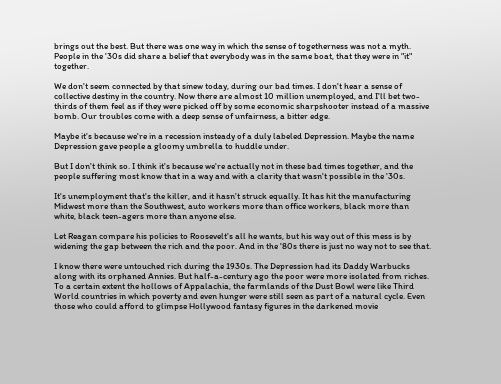brings out the best. But there was one way in which the sense of togetherness was not a myth. People in the '30s did share a belief that everybody was in the same boat, that they were in "it" together.

We don't seem connected by that sinew today, during our bad times. I don't hear a sense of collective destiny in the country. Now there are almost 10 million unemployed, and I'll bet two- thirds of them feel as if they were picked off by some economic sharpshooter instead of a massive bomb. Our troubles come with a deep sense of unfairness, a bitter edge.

Maybe it's because we're in a recession insteady of a duly labeled Depression. Maybe the name Depression gave people a gloomy umbrella to huddle under.

But I don't think so. I think it's because we're actually not in these bad times together, and the people suffering most know that in a way and with a clarity that wasn't possible in the '30s.

It's unemployment that's the killer, and it hasn't struck equally. It has hit the manufacturing Midwest more than the Southwest, auto workers more than office workers, black more than white, black teen-agers more than anyone else.

Let Reagan compare his policies to Roosevelt's all he wants, but his way out of this mess is by widening the gap between the rich and the poor. And in the '80s there is just no way not to see that.

I know there were untouched rich during the 1930s. The Depression had its Daddy Warbucks along with its orphaned Annies. But half-a-century ago the poor were more isolated from riches. To a certain extent the hollows of Appalachia, the farmlands of the Dust Bowl were like Third World countries in which poverty and even hunger were still seen as part of a natural cycle. Even those who could afford to glimpse Hollywood fantasy figures in the darkened movie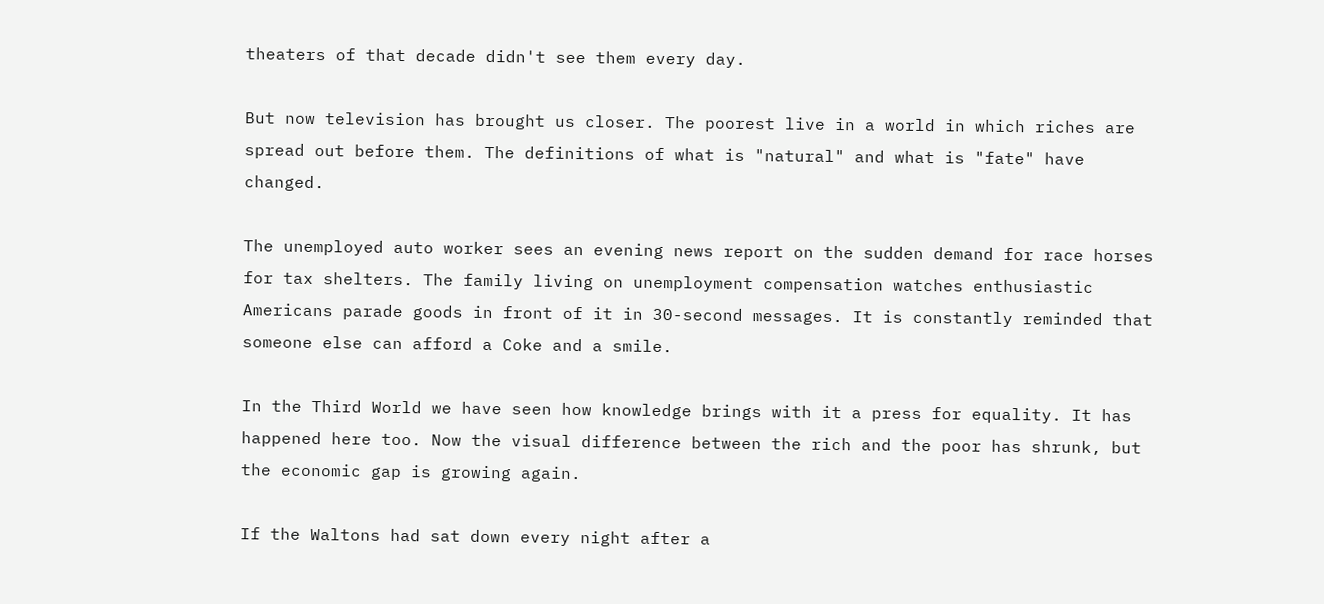theaters of that decade didn't see them every day.

But now television has brought us closer. The poorest live in a world in which riches are spread out before them. The definitions of what is "natural" and what is "fate" have changed.

The unemployed auto worker sees an evening news report on the sudden demand for race horses for tax shelters. The family living on unemployment compensation watches enthusiastic Americans parade goods in front of it in 30-second messages. It is constantly reminded that someone else can afford a Coke and a smile.

In the Third World we have seen how knowledge brings with it a press for equality. It has happened here too. Now the visual difference between the rich and the poor has shrunk, but the economic gap is growing again.

If the Waltons had sat down every night after a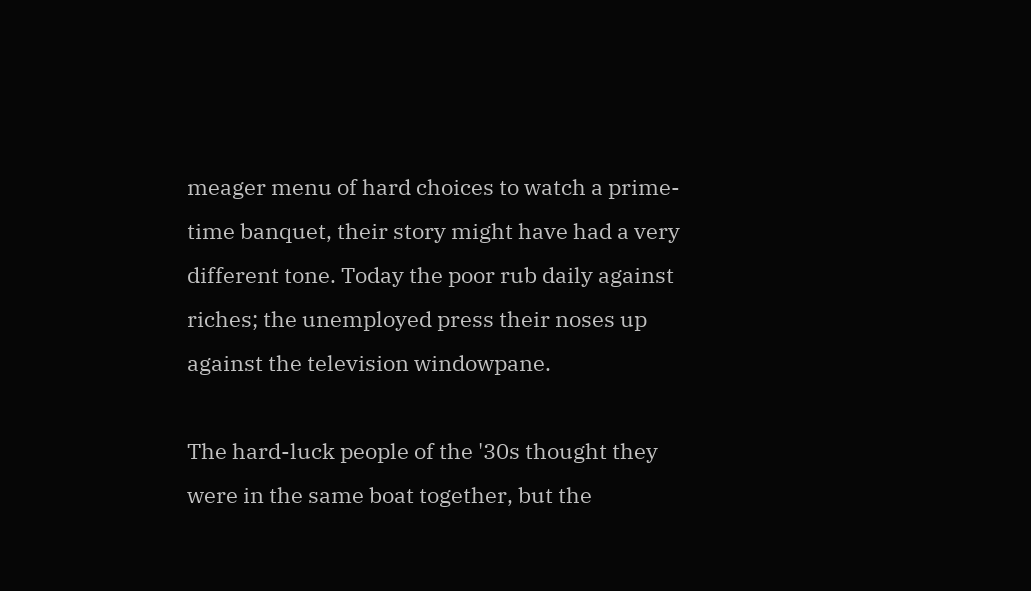meager menu of hard choices to watch a prime-time banquet, their story might have had a very different tone. Today the poor rub daily against riches; the unemployed press their noses up against the television windowpane.

The hard-luck people of the '30s thought they were in the same boat together, but the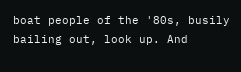boat people of the '80s, busily bailing out, look up. And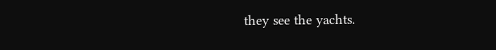they see the yachts.